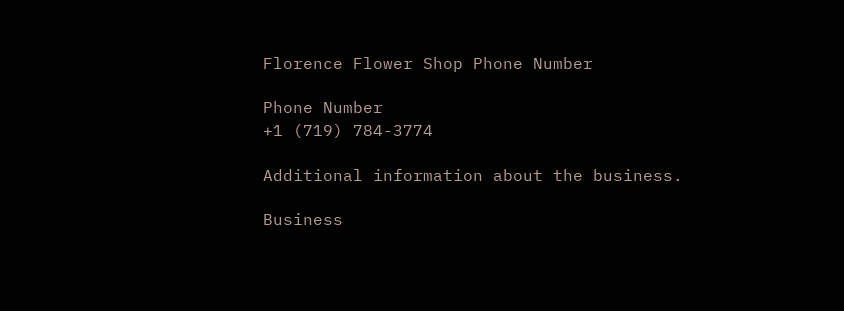Florence Flower Shop Phone Number

Phone Number
+1 (719) 784-3774

Additional information about the business.

Business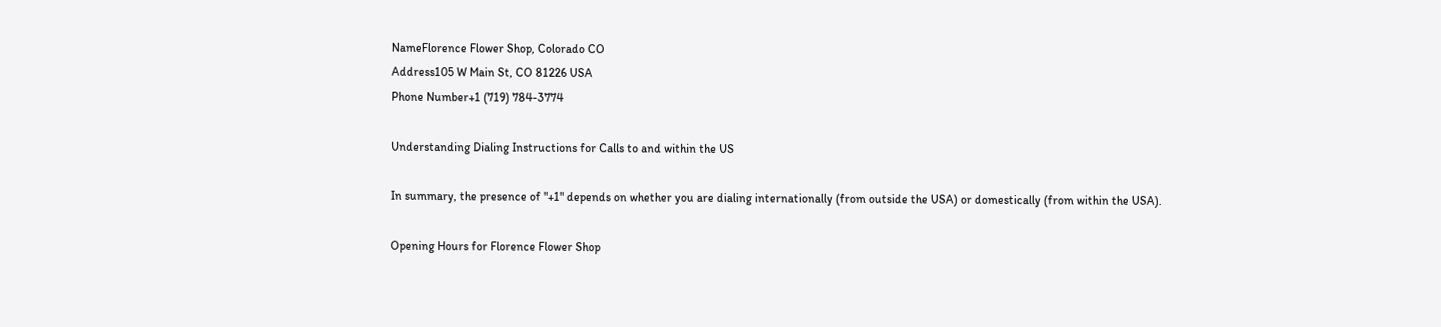NameFlorence Flower Shop, Colorado CO
Address105 W Main St, CO 81226 USA
Phone Number+1 (719) 784-3774

Understanding Dialing Instructions for Calls to and within the US

In summary, the presence of "+1" depends on whether you are dialing internationally (from outside the USA) or domestically (from within the USA).

Opening Hours for Florence Flower Shop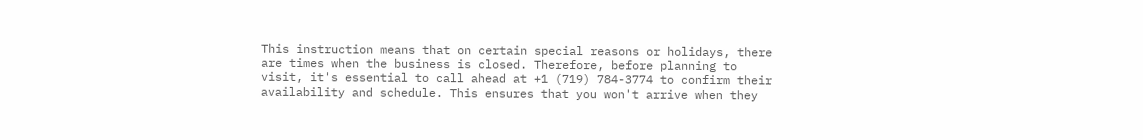This instruction means that on certain special reasons or holidays, there are times when the business is closed. Therefore, before planning to visit, it's essential to call ahead at +1 (719) 784-3774 to confirm their availability and schedule. This ensures that you won't arrive when they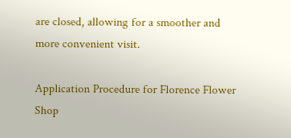are closed, allowing for a smoother and more convenient visit.

Application Procedure for Florence Flower Shop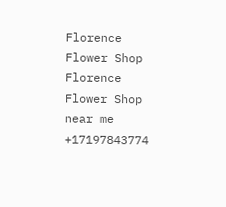Florence Flower Shop Florence Flower Shop near me +17197843774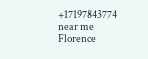+17197843774 near me Florence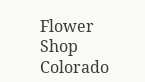Flower Shop Colorado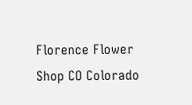Florence Flower Shop CO Colorado